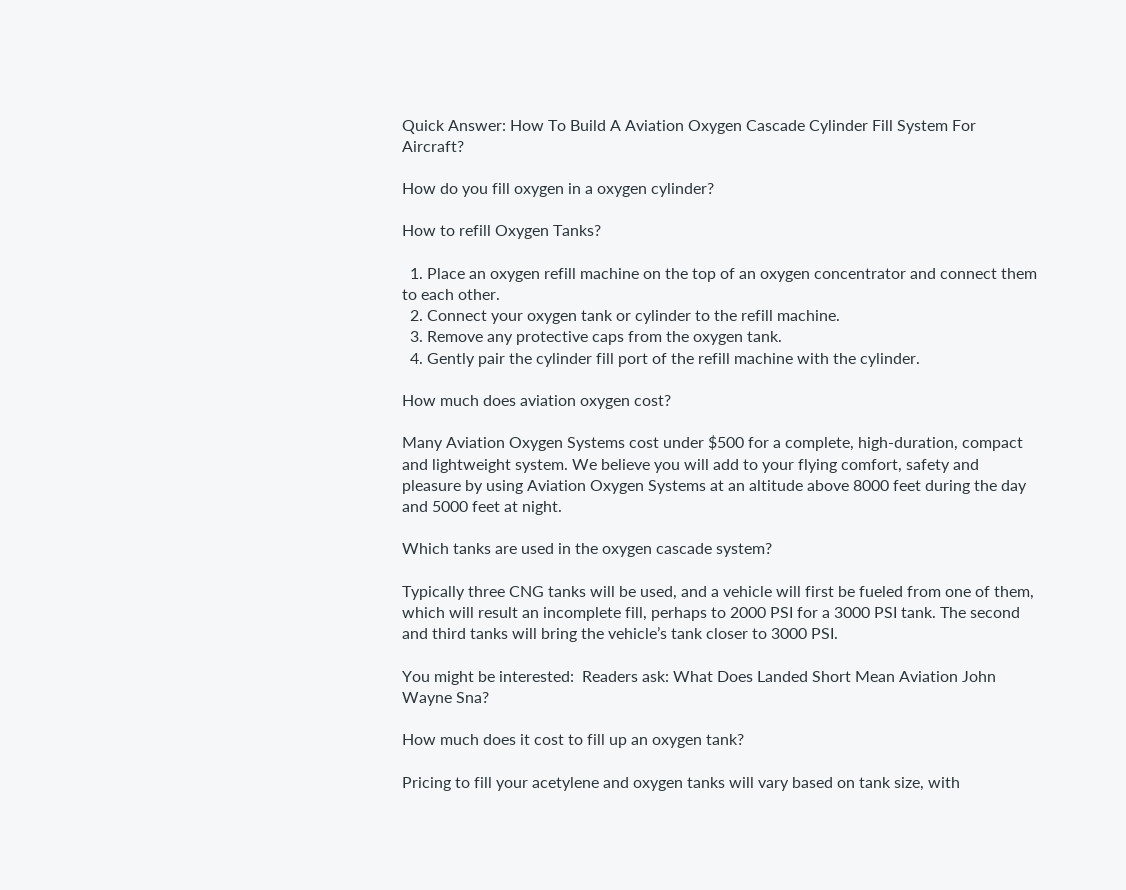Quick Answer: How To Build A Aviation Oxygen Cascade Cylinder Fill System For Aircraft?

How do you fill oxygen in a oxygen cylinder?

How to refill Oxygen Tanks?

  1. Place an oxygen refill machine on the top of an oxygen concentrator and connect them to each other.
  2. Connect your oxygen tank or cylinder to the refill machine.
  3. Remove any protective caps from the oxygen tank.
  4. Gently pair the cylinder fill port of the refill machine with the cylinder.

How much does aviation oxygen cost?

Many Aviation Oxygen Systems cost under $500 for a complete, high-duration, compact and lightweight system. We believe you will add to your flying comfort, safety and pleasure by using Aviation Oxygen Systems at an altitude above 8000 feet during the day and 5000 feet at night.

Which tanks are used in the oxygen cascade system?

Typically three CNG tanks will be used, and a vehicle will first be fueled from one of them, which will result an incomplete fill, perhaps to 2000 PSI for a 3000 PSI tank. The second and third tanks will bring the vehicle’s tank closer to 3000 PSI.

You might be interested:  Readers ask: What Does Landed Short Mean Aviation John Wayne Sna?

How much does it cost to fill up an oxygen tank?

Pricing to fill your acetylene and oxygen tanks will vary based on tank size, with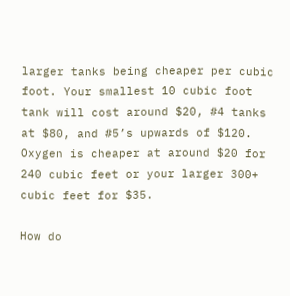larger tanks being cheaper per cubic foot. Your smallest 10 cubic foot tank will cost around $20, #4 tanks at $80, and #5’s upwards of $120. Oxygen is cheaper at around $20 for 240 cubic feet or your larger 300+ cubic feet for $35.

How do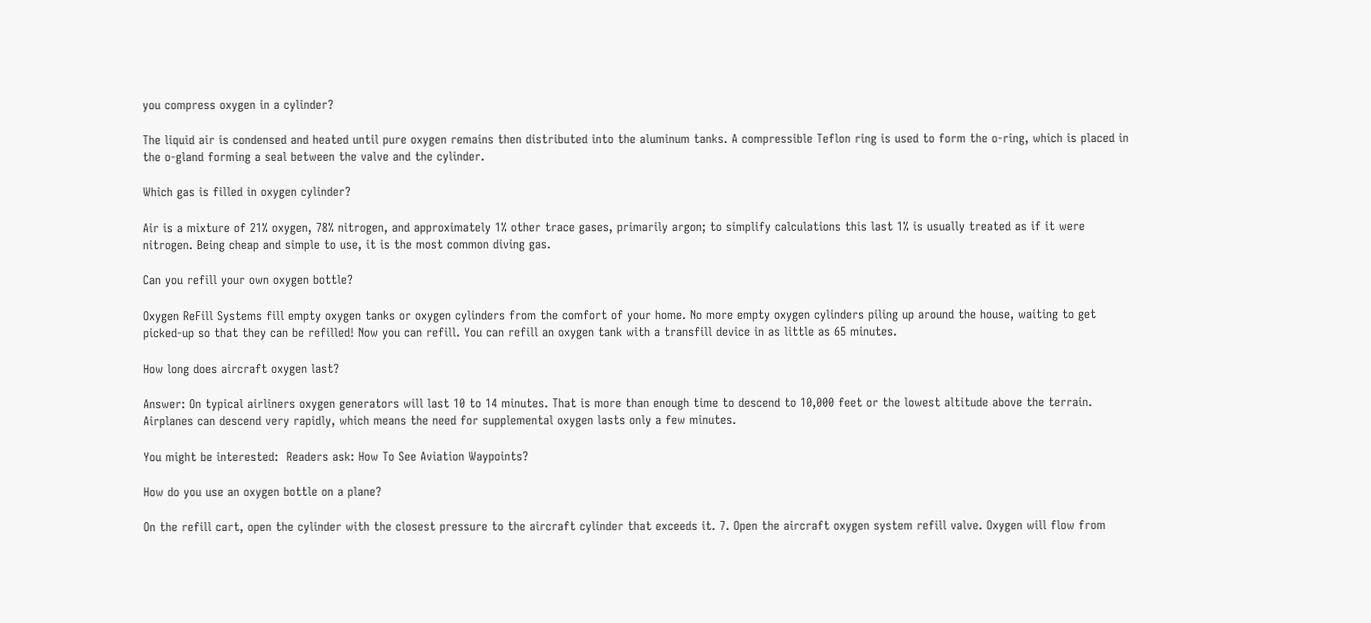you compress oxygen in a cylinder?

The liquid air is condensed and heated until pure oxygen remains then distributed into the aluminum tanks. A compressible Teflon ring is used to form the o-ring, which is placed in the o-gland forming a seal between the valve and the cylinder.

Which gas is filled in oxygen cylinder?

Air is a mixture of 21% oxygen, 78% nitrogen, and approximately 1% other trace gases, primarily argon; to simplify calculations this last 1% is usually treated as if it were nitrogen. Being cheap and simple to use, it is the most common diving gas.

Can you refill your own oxygen bottle?

Oxygen ReFill Systems fill empty oxygen tanks or oxygen cylinders from the comfort of your home. No more empty oxygen cylinders piling up around the house, waiting to get picked-up so that they can be refilled! Now you can refill. You can refill an oxygen tank with a transfill device in as little as 65 minutes.

How long does aircraft oxygen last?

Answer: On typical airliners oxygen generators will last 10 to 14 minutes. That is more than enough time to descend to 10,000 feet or the lowest altitude above the terrain. Airplanes can descend very rapidly, which means the need for supplemental oxygen lasts only a few minutes.

You might be interested:  Readers ask: How To See Aviation Waypoints?

How do you use an oxygen bottle on a plane?

On the refill cart, open the cylinder with the closest pressure to the aircraft cylinder that exceeds it. 7. Open the aircraft oxygen system refill valve. Oxygen will flow from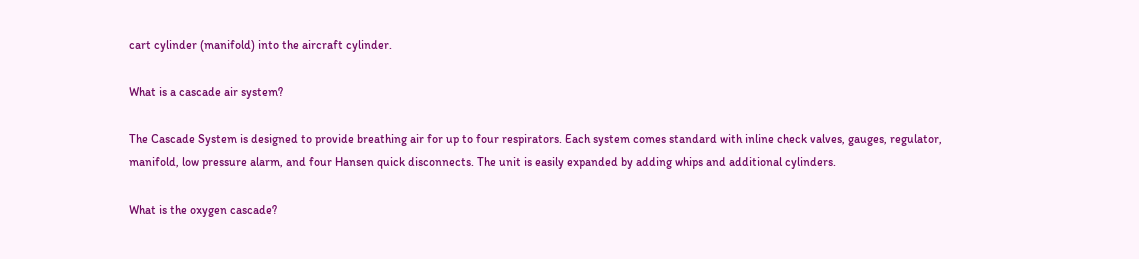cart cylinder (manifold) into the aircraft cylinder.

What is a cascade air system?

The Cascade System is designed to provide breathing air for up to four respirators. Each system comes standard with inline check valves, gauges, regulator, manifold, low pressure alarm, and four Hansen quick disconnects. The unit is easily expanded by adding whips and additional cylinders.

What is the oxygen cascade?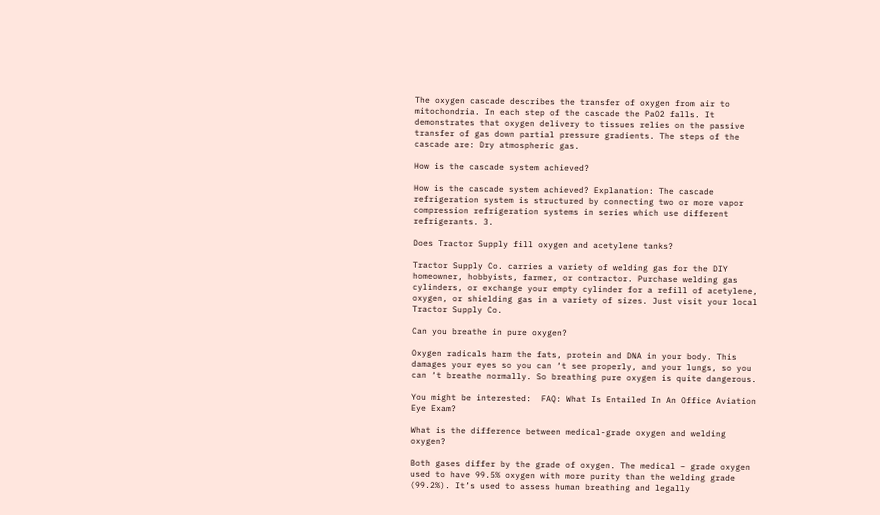The oxygen cascade describes the transfer of oxygen from air to mitochondria. In each step of the cascade the PaO2 falls. It demonstrates that oxygen delivery to tissues relies on the passive transfer of gas down partial pressure gradients. The steps of the cascade are: Dry atmospheric gas.

How is the cascade system achieved?

How is the cascade system achieved? Explanation: The cascade refrigeration system is structured by connecting two or more vapor compression refrigeration systems in series which use different refrigerants. 3.

Does Tractor Supply fill oxygen and acetylene tanks?

Tractor Supply Co. carries a variety of welding gas for the DIY homeowner, hobbyists, farmer, or contractor. Purchase welding gas cylinders, or exchange your empty cylinder for a refill of acetylene, oxygen, or shielding gas in a variety of sizes. Just visit your local Tractor Supply Co.

Can you breathe in pure oxygen?

Oxygen radicals harm the fats, protein and DNA in your body. This damages your eyes so you can ‘t see properly, and your lungs, so you can ‘t breathe normally. So breathing pure oxygen is quite dangerous.

You might be interested:  FAQ: What Is Entailed In An Office Aviation Eye Exam?

What is the difference between medical-grade oxygen and welding oxygen?

Both gases differ by the grade of oxygen. The medical – grade oxygen used to have 99.5% oxygen with more purity than the welding grade (99.2%). It’s used to assess human breathing and legally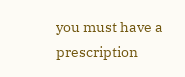you must have a prescription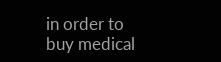in order to buy medical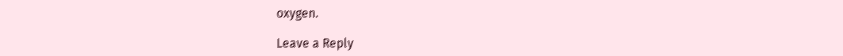oxygen.

Leave a Reply